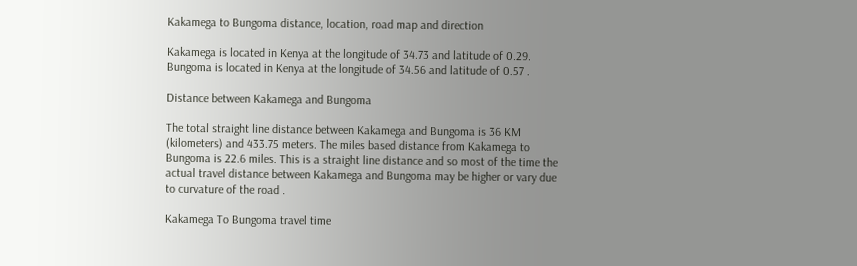Kakamega to Bungoma distance, location, road map and direction

Kakamega is located in Kenya at the longitude of 34.73 and latitude of 0.29. Bungoma is located in Kenya at the longitude of 34.56 and latitude of 0.57 .

Distance between Kakamega and Bungoma

The total straight line distance between Kakamega and Bungoma is 36 KM (kilometers) and 433.75 meters. The miles based distance from Kakamega to Bungoma is 22.6 miles. This is a straight line distance and so most of the time the actual travel distance between Kakamega and Bungoma may be higher or vary due to curvature of the road .

Kakamega To Bungoma travel time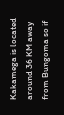Kakamega is located around 36 KM away from Bungoma so if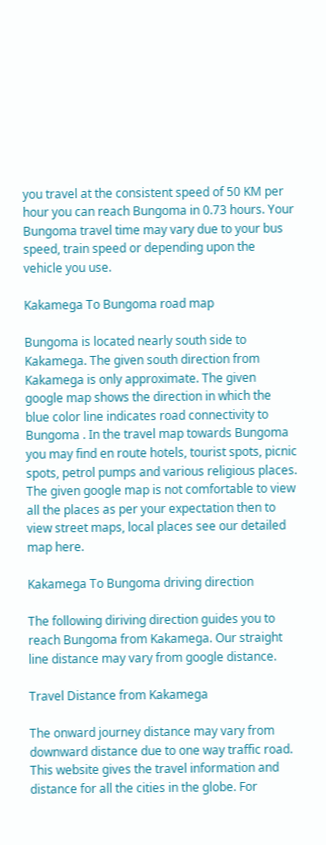you travel at the consistent speed of 50 KM per hour you can reach Bungoma in 0.73 hours. Your Bungoma travel time may vary due to your bus speed, train speed or depending upon the vehicle you use.

Kakamega To Bungoma road map

Bungoma is located nearly south side to Kakamega. The given south direction from Kakamega is only approximate. The given google map shows the direction in which the blue color line indicates road connectivity to Bungoma . In the travel map towards Bungoma you may find en route hotels, tourist spots, picnic spots, petrol pumps and various religious places. The given google map is not comfortable to view all the places as per your expectation then to view street maps, local places see our detailed map here.

Kakamega To Bungoma driving direction

The following diriving direction guides you to reach Bungoma from Kakamega. Our straight line distance may vary from google distance.

Travel Distance from Kakamega

The onward journey distance may vary from downward distance due to one way traffic road. This website gives the travel information and distance for all the cities in the globe. For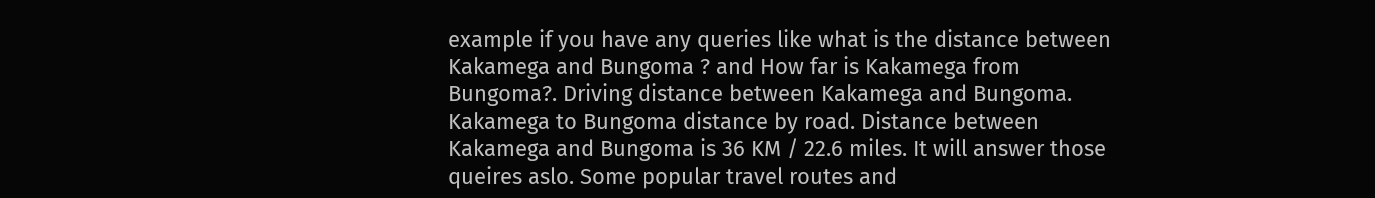example if you have any queries like what is the distance between Kakamega and Bungoma ? and How far is Kakamega from Bungoma?. Driving distance between Kakamega and Bungoma. Kakamega to Bungoma distance by road. Distance between Kakamega and Bungoma is 36 KM / 22.6 miles. It will answer those queires aslo. Some popular travel routes and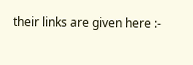their links are given here :-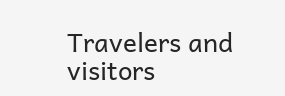Travelers and visitors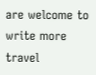are welcome to write more travel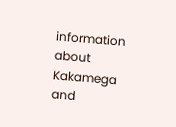information about Kakamega and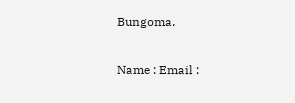Bungoma.

Name : Email :